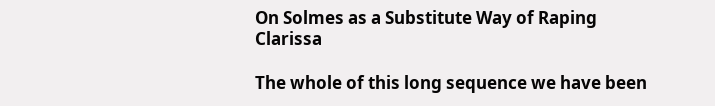On Solmes as a Substitute Way of Raping Clarissa

The whole of this long sequence we have been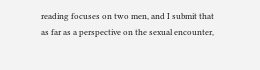reading focuses on two men, and I submit that as far as a perspective on the sexual encounter,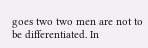goes two two men are not to be differentiated. In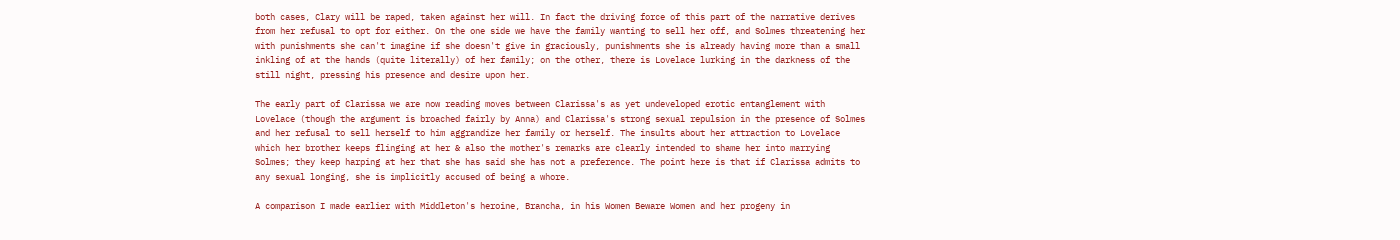both cases, Clary will be raped, taken against her will. In fact the driving force of this part of the narrative derives from her refusal to opt for either. On the one side we have the family wanting to sell her off, and Solmes threatening her with punishments she can't imagine if she doesn't give in graciously, punishments she is already having more than a small inkling of at the hands (quite literally) of her family; on the other, there is Lovelace lurking in the darkness of the still night, pressing his presence and desire upon her.

The early part of Clarissa we are now reading moves between Clarissa's as yet undeveloped erotic entanglement with Lovelace (though the argument is broached fairly by Anna) and Clarissa's strong sexual repulsion in the presence of Solmes and her refusal to sell herself to him aggrandize her family or herself. The insults about her attraction to Lovelace which her brother keeps flinging at her & also the mother's remarks are clearly intended to shame her into marrying Solmes; they keep harping at her that she has said she has not a preference. The point here is that if Clarissa admits to any sexual longing, she is implicitly accused of being a whore.

A comparison I made earlier with Middleton's heroine, Brancha, in his Women Beware Women and her progeny in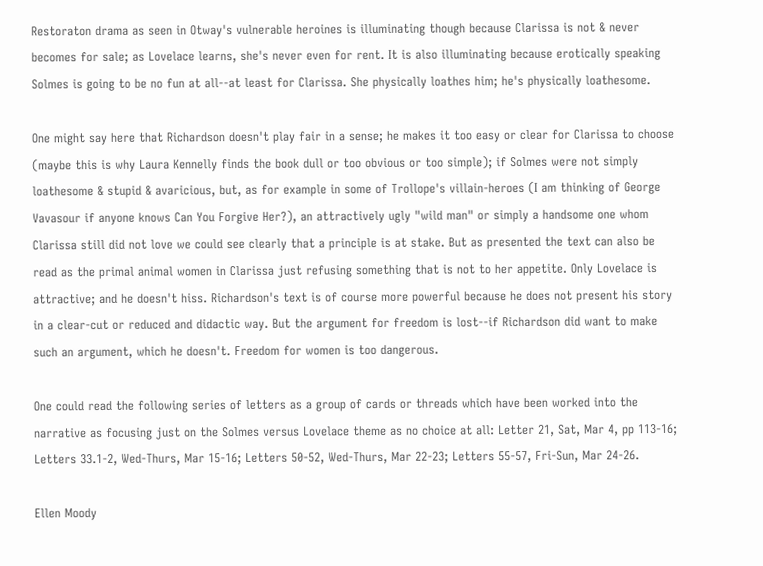Restoraton drama as seen in Otway's vulnerable heroines is illuminating though because Clarissa is not & never becomes for sale; as Lovelace learns, she's never even for rent. It is also illuminating because erotically speaking Solmes is going to be no fun at all--at least for Clarissa. She physically loathes him; he's physically loathesome.

One might say here that Richardson doesn't play fair in a sense; he makes it too easy or clear for Clarissa to choose (maybe this is why Laura Kennelly finds the book dull or too obvious or too simple); if Solmes were not simply loathesome & stupid & avaricious, but, as for example in some of Trollope's villain-heroes (I am thinking of George Vavasour if anyone knows Can You Forgive Her?), an attractively ugly "wild man" or simply a handsome one whom Clarissa still did not love we could see clearly that a principle is at stake. But as presented the text can also be read as the primal animal women in Clarissa just refusing something that is not to her appetite. Only Lovelace is attractive; and he doesn't hiss. Richardson's text is of course more powerful because he does not present his story in a clear-cut or reduced and didactic way. But the argument for freedom is lost--if Richardson did want to make such an argument, which he doesn't. Freedom for women is too dangerous.

One could read the following series of letters as a group of cards or threads which have been worked into the narrative as focusing just on the Solmes versus Lovelace theme as no choice at all: Letter 21, Sat, Mar 4, pp 113-16; Letters 33.1-2, Wed-Thurs, Mar 15-16; Letters 50-52, Wed-Thurs, Mar 22-23; Letters 55-57, Fri-Sun, Mar 24-26.

Ellen Moody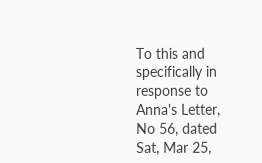To this and specifically in response to Anna's Letter, No 56, dated Sat, Mar 25,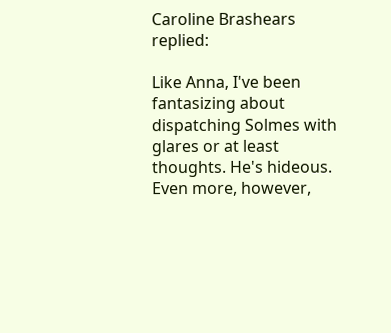Caroline Brashears replied:

Like Anna, I've been fantasizing about dispatching Solmes with glares or at least thoughts. He's hideous. Even more, however,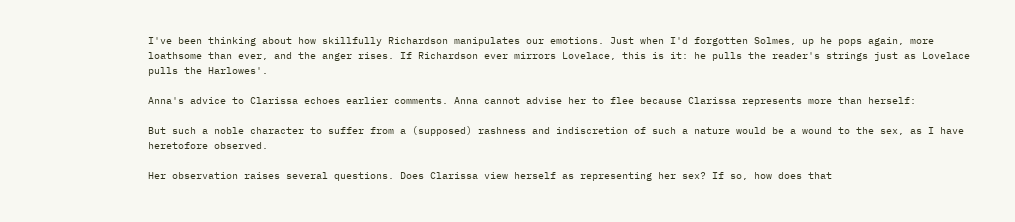I've been thinking about how skillfully Richardson manipulates our emotions. Just when I'd forgotten Solmes, up he pops again, more loathsome than ever, and the anger rises. If Richardson ever mirrors Lovelace, this is it: he pulls the reader's strings just as Lovelace pulls the Harlowes'.

Anna's advice to Clarissa echoes earlier comments. Anna cannot advise her to flee because Clarissa represents more than herself:

But such a noble character to suffer from a (supposed) rashness and indiscretion of such a nature would be a wound to the sex, as I have heretofore observed.

Her observation raises several questions. Does Clarissa view herself as representing her sex? If so, how does that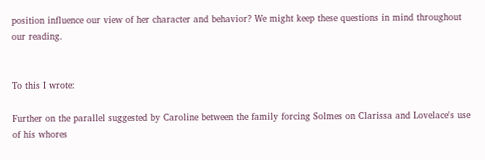position influence our view of her character and behavior? We might keep these questions in mind throughout our reading.


To this I wrote:

Further on the parallel suggested by Caroline between the family forcing Solmes on Clarissa and Lovelace's use of his whores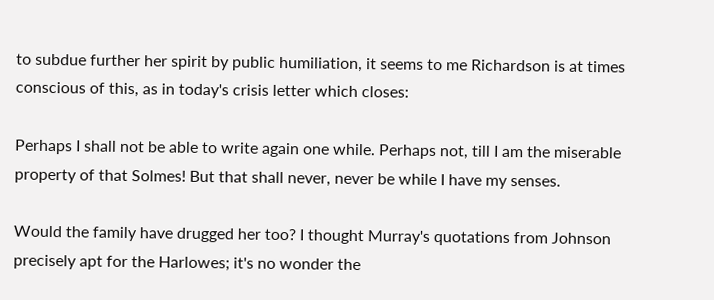to subdue further her spirit by public humiliation, it seems to me Richardson is at times conscious of this, as in today's crisis letter which closes:

Perhaps I shall not be able to write again one while. Perhaps not, till I am the miserable property of that Solmes! But that shall never, never be while I have my senses.

Would the family have drugged her too? I thought Murray's quotations from Johnson precisely apt for the Harlowes; it's no wonder the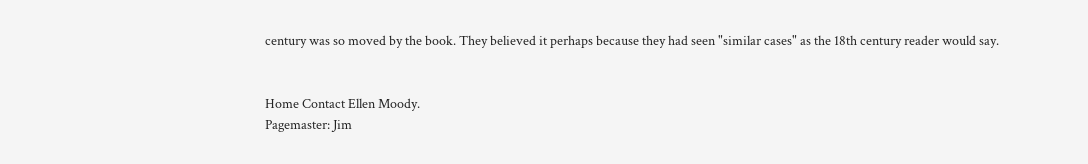century was so moved by the book. They believed it perhaps because they had seen "similar cases" as the 18th century reader would say.


Home Contact Ellen Moody.
Pagemaster: Jim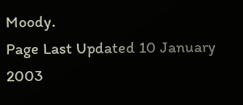Moody.
Page Last Updated 10 January 2003